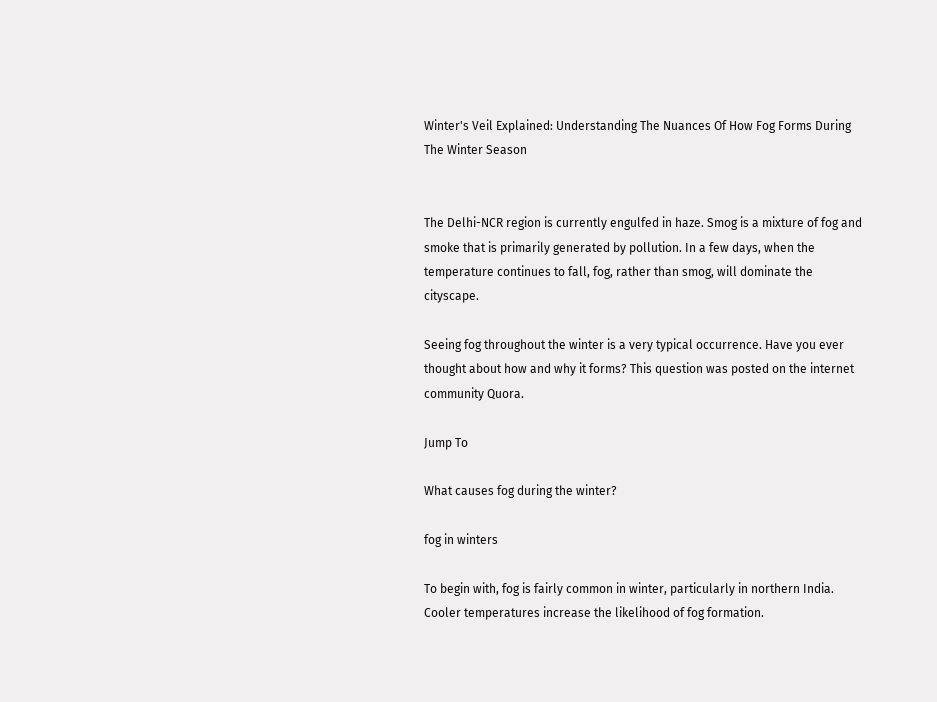Winter's Veil Explained: Understanding The Nuances Of How Fog Forms During The Winter Season


The Delhi-NCR region is currently engulfed in haze. Smog is a mixture of fog and smoke that is primarily generated by pollution. In a few days, when the temperature continues to fall, fog, rather than smog, will dominate the cityscape.

Seeing fog throughout the winter is a very typical occurrence. Have you ever thought about how and why it forms? This question was posted on the internet community Quora.

Jump To

What causes fog during the winter?

fog in winters

To begin with, fog is fairly common in winter, particularly in northern India. Cooler temperatures increase the likelihood of fog formation.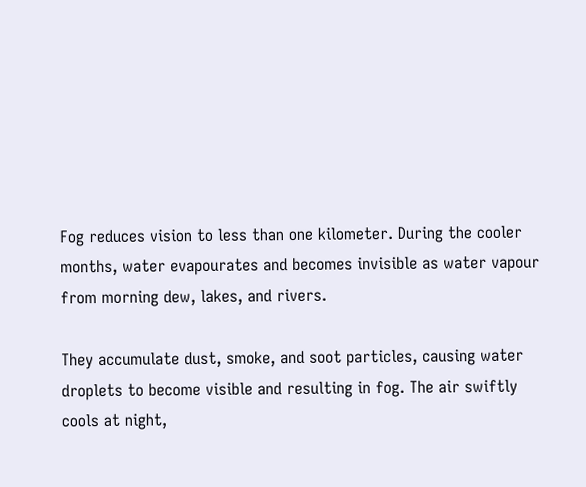Fog reduces vision to less than one kilometer. During the cooler months, water evapourates and becomes invisible as water vapour from morning dew, lakes, and rivers.

They accumulate dust, smoke, and soot particles, causing water droplets to become visible and resulting in fog. The air swiftly cools at night,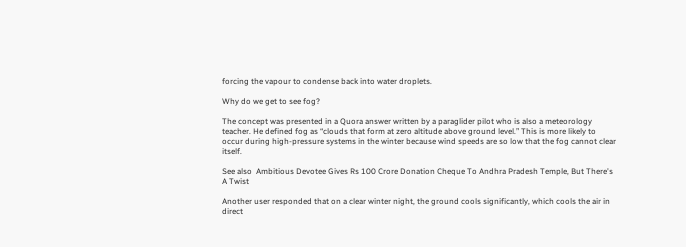forcing the vapour to condense back into water droplets.

Why do we get to see fog?

The concept was presented in a Quora answer written by a paraglider pilot who is also a meteorology teacher. He defined fog as “clouds that form at zero altitude above ground level.” This is more likely to occur during high-pressure systems in the winter because wind speeds are so low that the fog cannot clear itself.

See also  Ambitious Devotee Gives Rs 100 Crore Donation Cheque To Andhra Pradesh Temple, But There's A Twist

Another user responded that on a clear winter night, the ground cools significantly, which cools the air in direct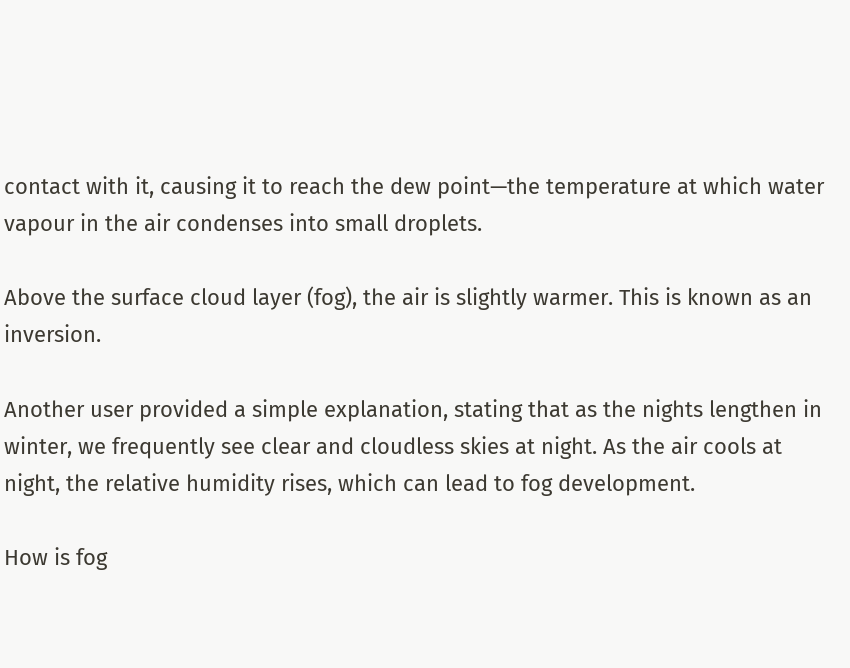contact with it, causing it to reach the dew point—the temperature at which water vapour in the air condenses into small droplets.

Above the surface cloud layer (fog), the air is slightly warmer. This is known as an inversion.

Another user provided a simple explanation, stating that as the nights lengthen in winter, we frequently see clear and cloudless skies at night. As the air cools at night, the relative humidity rises, which can lead to fog development.

How is fog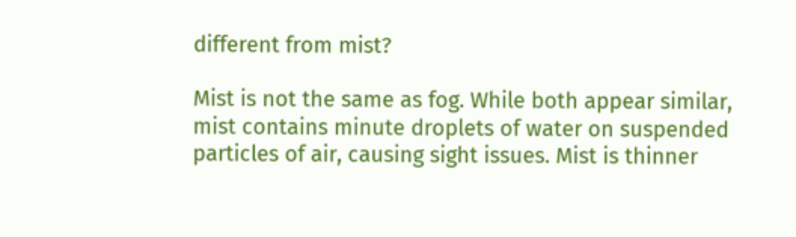different from mist?

Mist is not the same as fog. While both appear similar, mist contains minute droplets of water on suspended particles of air, causing sight issues. Mist is thinner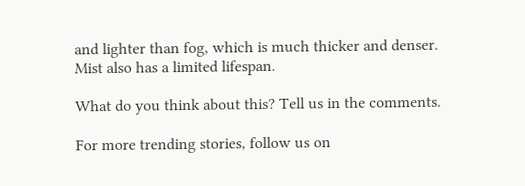and lighter than fog, which is much thicker and denser. Mist also has a limited lifespan.

What do you think about this? Tell us in the comments.

For more trending stories, follow us on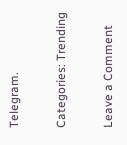Telegram.

Categories: Trending

Leave a Comment